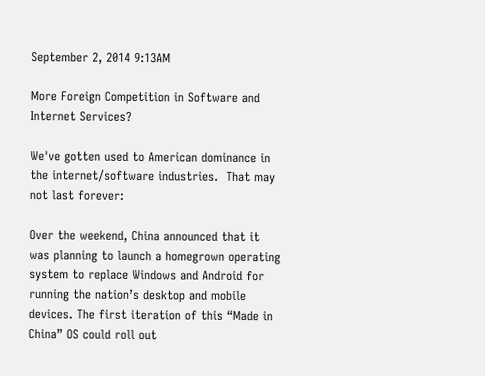September 2, 2014 9:13AM

More Foreign Competition in Software and Internet Services?

We've gotten used to American dominance in the internet/software industries.  That may not last forever:

Over the weekend, China announced that it was planning to launch a homegrown operating system to replace Windows and Android for running the nation’s desktop and mobile devices. The first iteration of this “Made in China” OS could roll out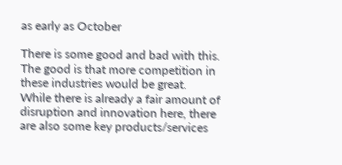as early as October

There is some good and bad with this.  The good is that more competition in these industries would be great.  While there is already a fair amount of disruption and innovation here, there are also some key products/services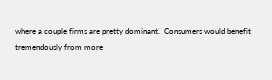where a couple firms are pretty dominant.  Consumers would benefit tremendously from more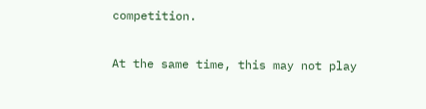competition.

At the same time, this may not play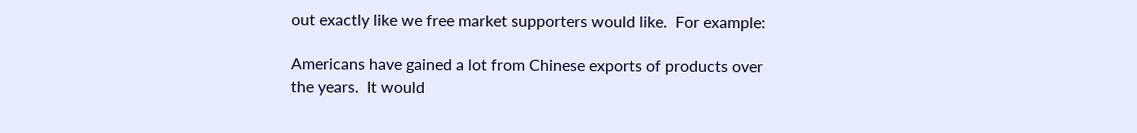out exactly like we free market supporters would like.  For example:

Americans have gained a lot from Chinese exports of products over the years.  It would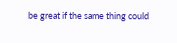be great if the same thing could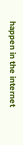happen in the internet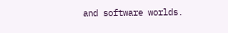and software worlds.